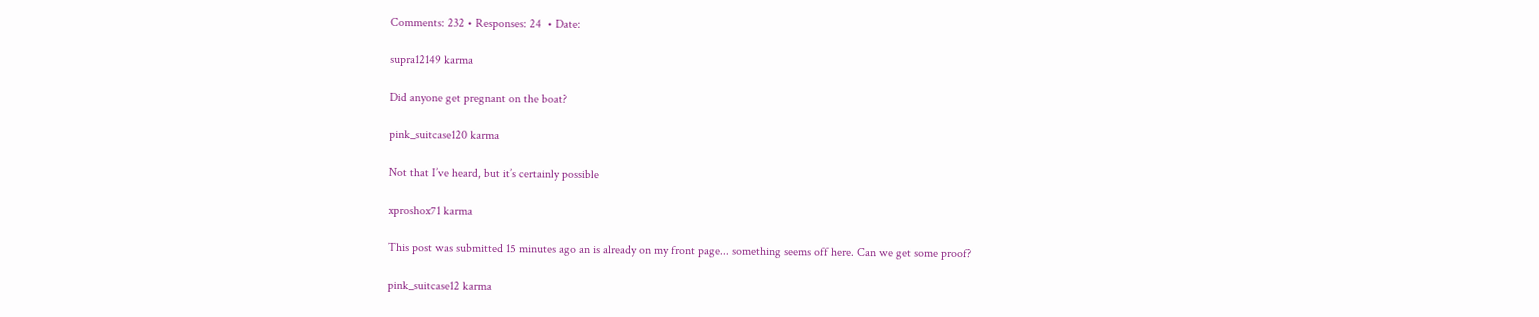Comments: 232 • Responses: 24  • Date:

supra12149 karma

Did anyone get pregnant on the boat?

pink_suitcase120 karma

Not that I’ve heard, but it’s certainly possible

xproshox71 karma

This post was submitted 15 minutes ago an is already on my front page... something seems off here. Can we get some proof?

pink_suitcase12 karma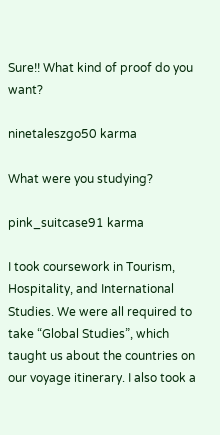Sure!! What kind of proof do you want?

ninetaleszgo50 karma

What were you studying?

pink_suitcase91 karma

I took coursework in Tourism, Hospitality, and International Studies. We were all required to take “Global Studies”, which taught us about the countries on our voyage itinerary. I also took a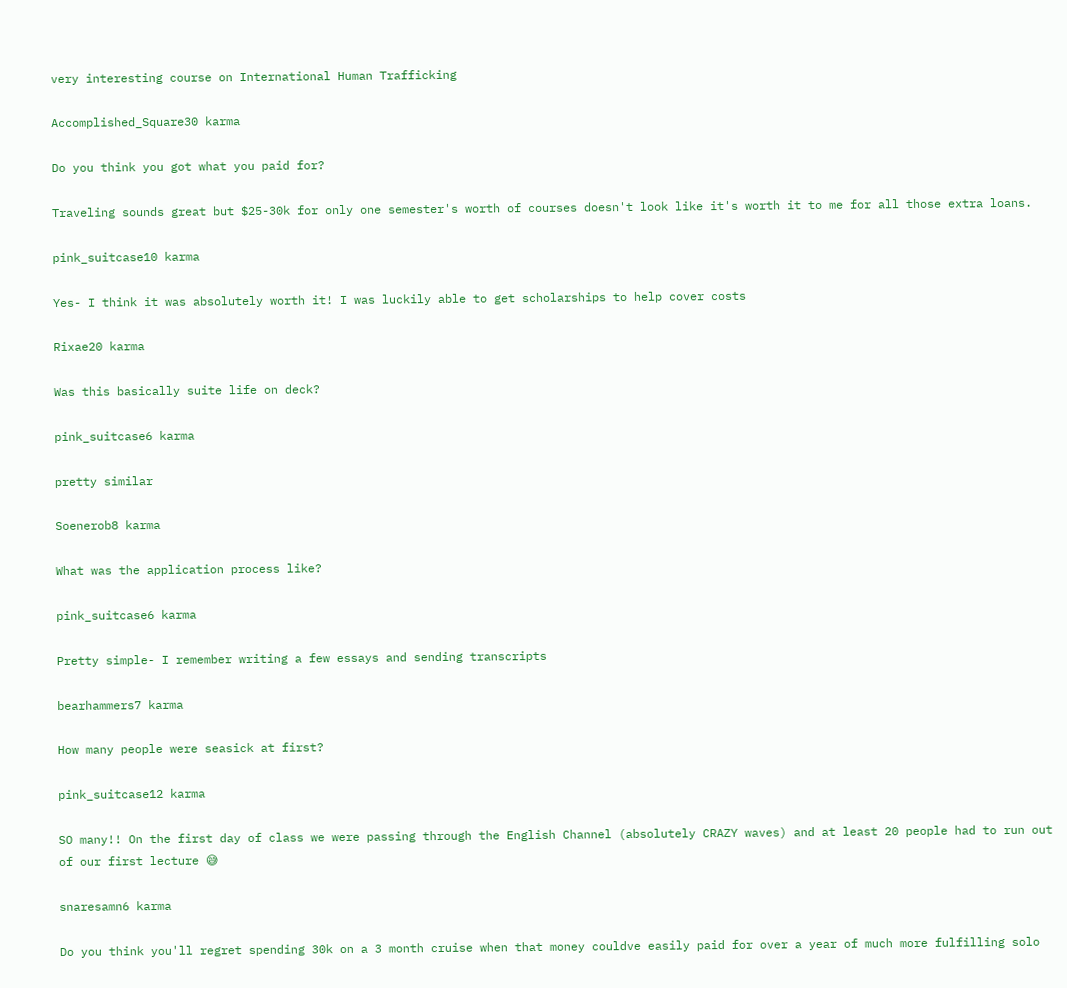very interesting course on International Human Trafficking

Accomplished_Square30 karma

Do you think you got what you paid for?

Traveling sounds great but $25-30k for only one semester's worth of courses doesn't look like it's worth it to me for all those extra loans.

pink_suitcase10 karma

Yes- I think it was absolutely worth it! I was luckily able to get scholarships to help cover costs

Rixae20 karma

Was this basically suite life on deck?

pink_suitcase6 karma

pretty similar

Soenerob8 karma

What was the application process like?

pink_suitcase6 karma

Pretty simple- I remember writing a few essays and sending transcripts

bearhammers7 karma

How many people were seasick at first?

pink_suitcase12 karma

SO many!! On the first day of class we were passing through the English Channel (absolutely CRAZY waves) and at least 20 people had to run out of our first lecture 😅

snaresamn6 karma

Do you think you'll regret spending 30k on a 3 month cruise when that money couldve easily paid for over a year of much more fulfilling solo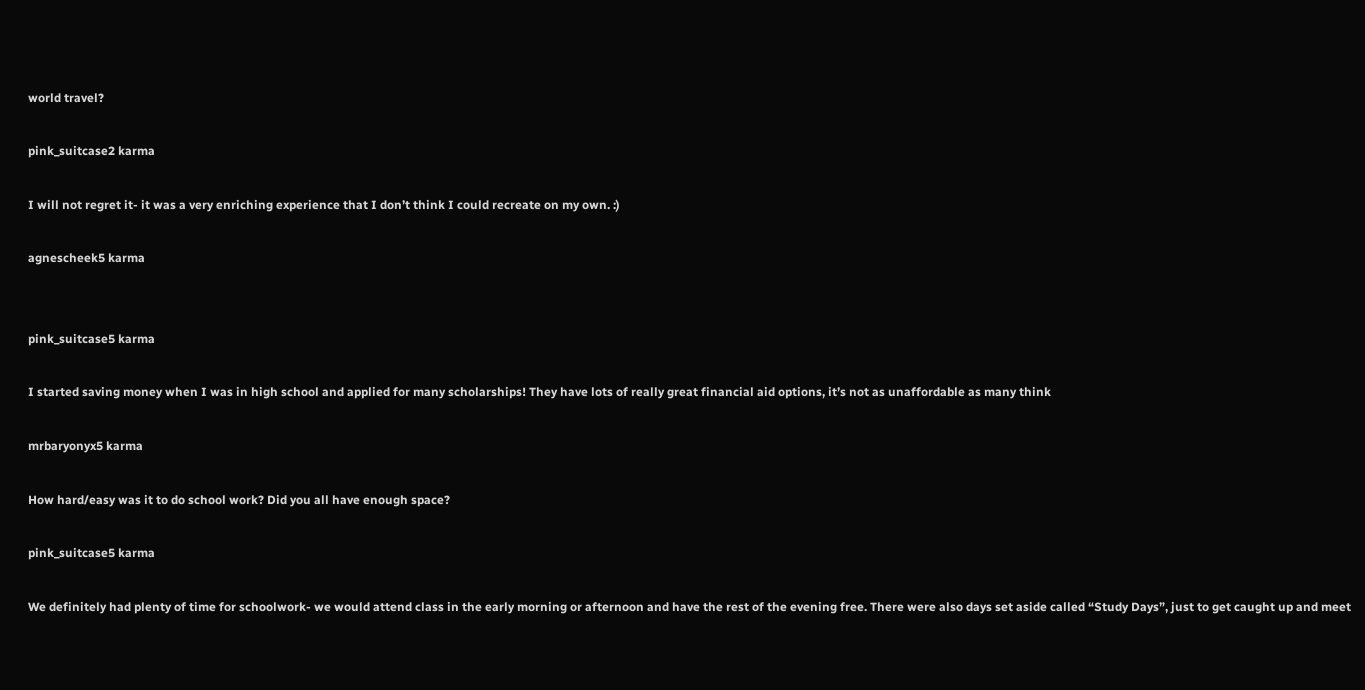world travel?

pink_suitcase2 karma

I will not regret it- it was a very enriching experience that I don’t think I could recreate on my own. :)

agnescheek5 karma


pink_suitcase5 karma

I started saving money when I was in high school and applied for many scholarships! They have lots of really great financial aid options, it’s not as unaffordable as many think

mrbaryonyx5 karma

How hard/easy was it to do school work? Did you all have enough space?

pink_suitcase5 karma

We definitely had plenty of time for schoolwork- we would attend class in the early morning or afternoon and have the rest of the evening free. There were also days set aside called “Study Days”, just to get caught up and meet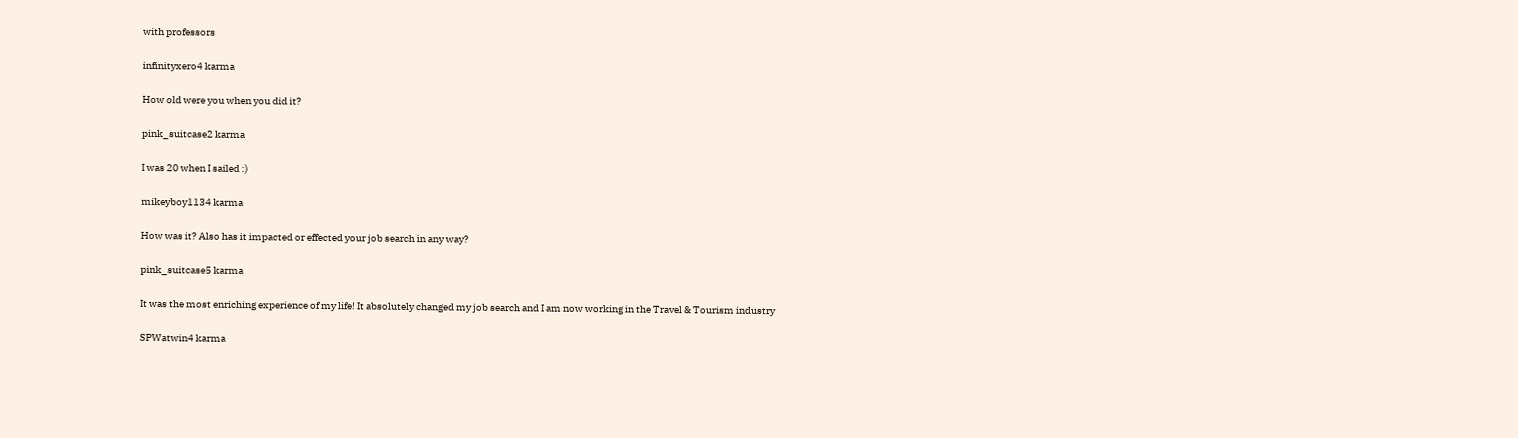with professors

infinityxero4 karma

How old were you when you did it?

pink_suitcase2 karma

I was 20 when I sailed :)

mikeyboy1134 karma

How was it? Also has it impacted or effected your job search in any way?

pink_suitcase5 karma

It was the most enriching experience of my life! It absolutely changed my job search and I am now working in the Travel & Tourism industry

SPWatwin4 karma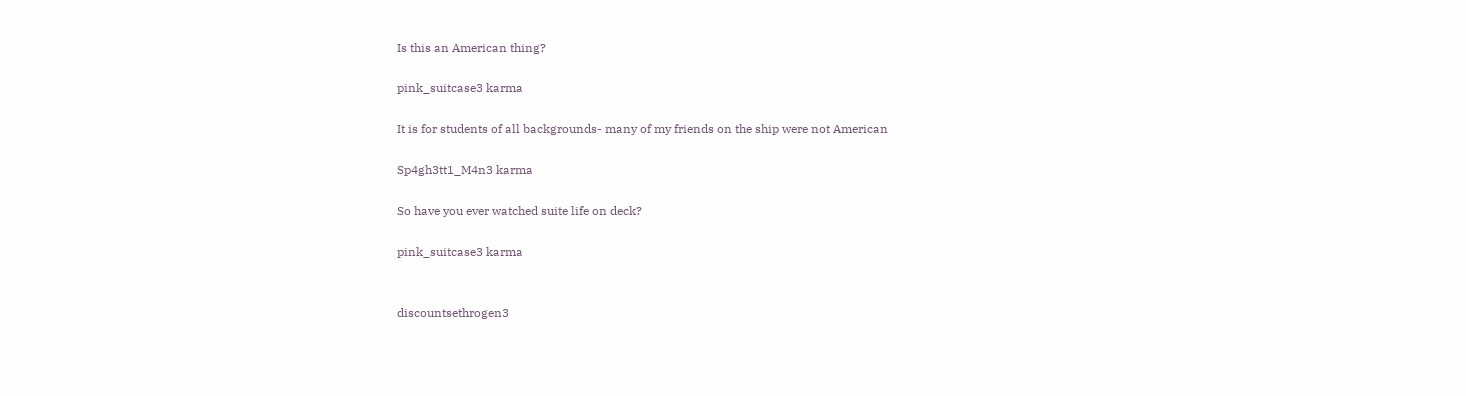Is this an American thing?

pink_suitcase3 karma

It is for students of all backgrounds- many of my friends on the ship were not American

Sp4gh3tt1_M4n3 karma

So have you ever watched suite life on deck?

pink_suitcase3 karma


discountsethrogen3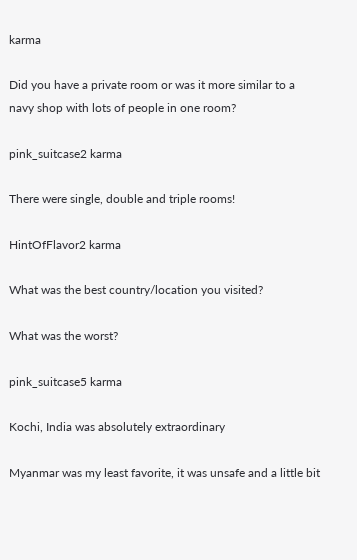karma

Did you have a private room or was it more similar to a navy shop with lots of people in one room?

pink_suitcase2 karma

There were single, double and triple rooms!

HintOfFlavor2 karma

What was the best country/location you visited?

What was the worst?

pink_suitcase5 karma

Kochi, India was absolutely extraordinary

Myanmar was my least favorite, it was unsafe and a little bit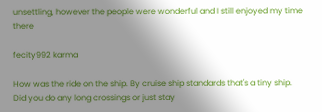unsettling, however the people were wonderful and I still enjoyed my time there

fecity992 karma

How was the ride on the ship. By cruise ship standards that's a tiny ship. Did you do any long crossings or just stay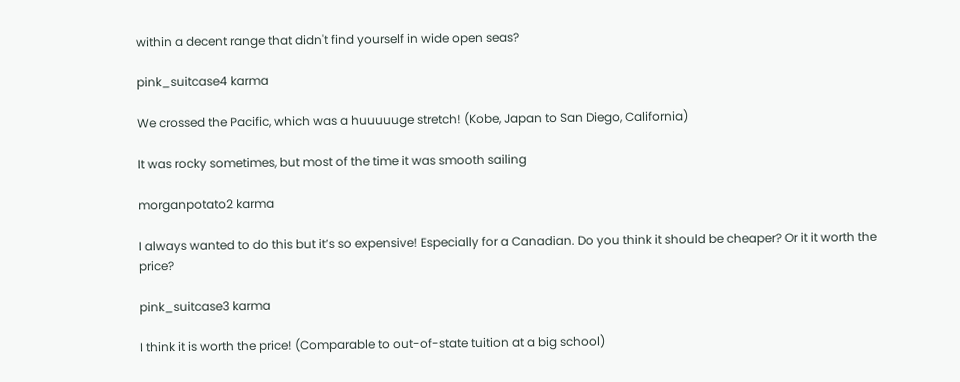within a decent range that didn't find yourself in wide open seas?

pink_suitcase4 karma

We crossed the Pacific, which was a huuuuuge stretch! (Kobe, Japan to San Diego, California)

It was rocky sometimes, but most of the time it was smooth sailing

morganpotato2 karma

I always wanted to do this but it’s so expensive! Especially for a Canadian. Do you think it should be cheaper? Or it it worth the price?

pink_suitcase3 karma

I think it is worth the price! (Comparable to out-of-state tuition at a big school)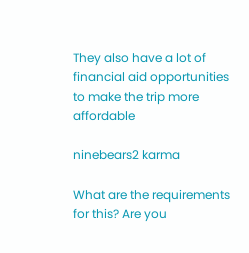They also have a lot of financial aid opportunities to make the trip more affordable

ninebears2 karma

What are the requirements for this? Are you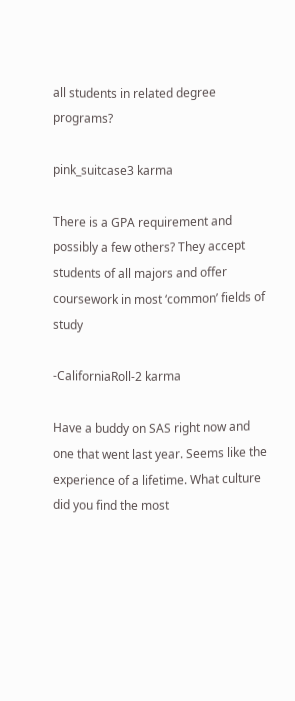all students in related degree programs?

pink_suitcase3 karma

There is a GPA requirement and possibly a few others? They accept students of all majors and offer coursework in most ‘common’ fields of study

-CaliforniaRoll-2 karma

Have a buddy on SAS right now and one that went last year. Seems like the experience of a lifetime. What culture did you find the most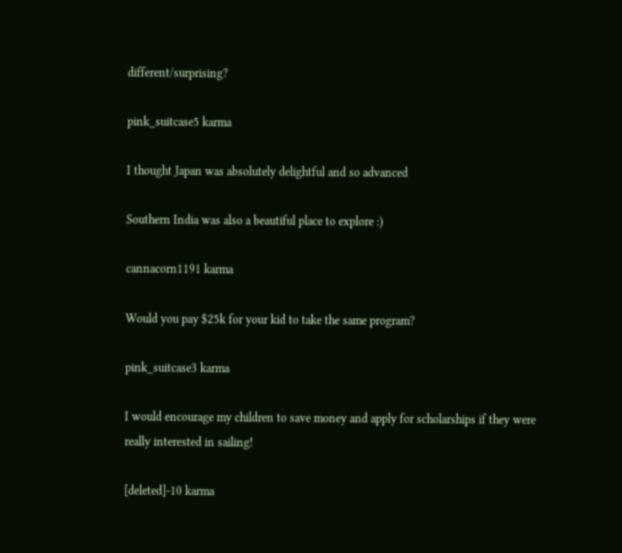different/surprising?

pink_suitcase5 karma

I thought Japan was absolutely delightful and so advanced

Southern India was also a beautiful place to explore :)

cannacorn1191 karma

Would you pay $25k for your kid to take the same program?

pink_suitcase3 karma

I would encourage my children to save money and apply for scholarships if they were really interested in sailing!

[deleted]-10 karma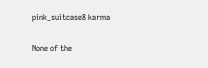pink_suitcase8 karma

None of the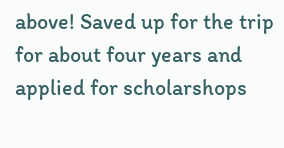above! Saved up for the trip for about four years and applied for scholarshops